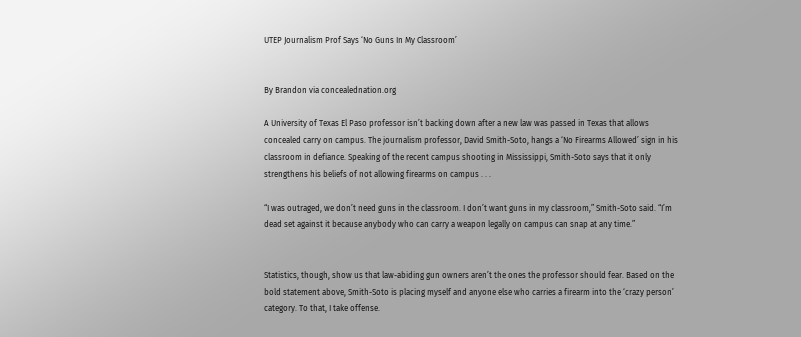UTEP Journalism Prof Says ‘No Guns In My Classroom’


By Brandon via concealednation.org

A University of Texas El Paso professor isn’t backing down after a new law was passed in Texas that allows concealed carry on campus. The journalism professor, David Smith-Soto, hangs a ‘No Firearms Allowed’ sign in his classroom in defiance. Speaking of the recent campus shooting in Mississippi, Smith-Soto says that it only strengthens his beliefs of not allowing firearms on campus . . .

“I was outraged, we don’t need guns in the classroom. I don’t want guns in my classroom,” Smith-Soto said. “I’m dead set against it because anybody who can carry a weapon legally on campus can snap at any time.”


Statistics, though, show us that law-abiding gun owners aren’t the ones the professor should fear. Based on the bold statement above, Smith-Soto is placing myself and anyone else who carries a firearm into the ‘crazy person’ category. To that, I take offense.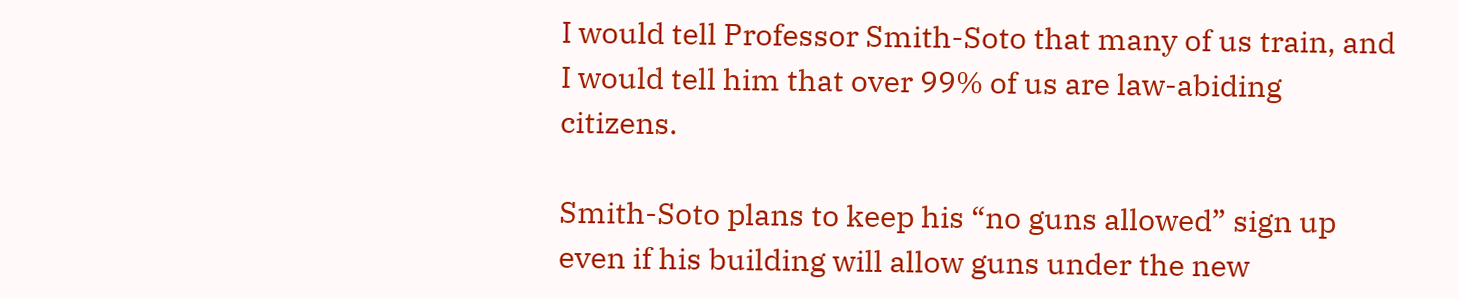I would tell Professor Smith-Soto that many of us train, and I would tell him that over 99% of us are law-abiding citizens.

Smith-Soto plans to keep his “no guns allowed” sign up even if his building will allow guns under the new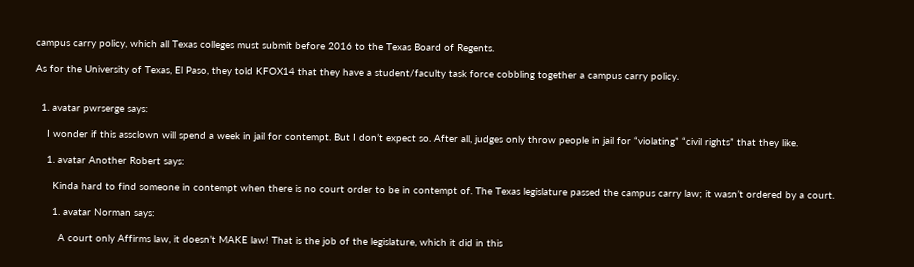campus carry policy, which all Texas colleges must submit before 2016 to the Texas Board of Regents.

As for the University of Texas, El Paso, they told KFOX14 that they have a student/faculty task force cobbling together a campus carry policy.


  1. avatar pwrserge says:

    I wonder if this assclown will spend a week in jail for contempt. But I don’t expect so. After all, judges only throw people in jail for “violating” “civil rights” that they like.

    1. avatar Another Robert says:

      Kinda hard to find someone in contempt when there is no court order to be in contempt of. The Texas legislature passed the campus carry law; it wasn’t ordered by a court.

      1. avatar Norman says:

        A court only Affirms law, it doesn’t MAKE law! That is the job of the legislature, which it did in this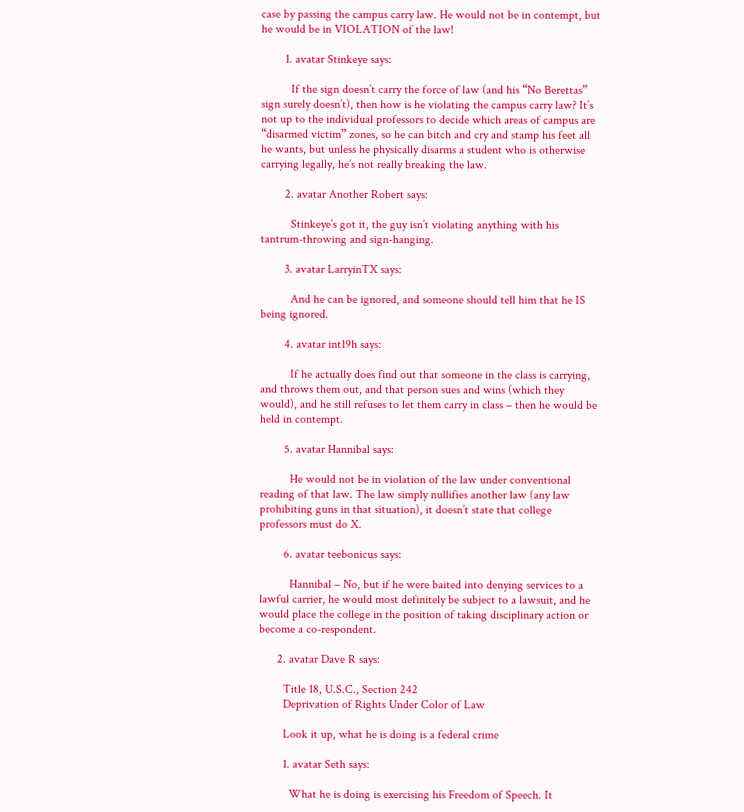case by passing the campus carry law. He would not be in contempt, but he would be in VIOLATION of the law!

        1. avatar Stinkeye says:

          If the sign doesn’t carry the force of law (and his “No Berettas” sign surely doesn’t), then how is he violating the campus carry law? It’s not up to the individual professors to decide which areas of campus are “disarmed victim” zones, so he can bitch and cry and stamp his feet all he wants, but unless he physically disarms a student who is otherwise carrying legally, he’s not really breaking the law.

        2. avatar Another Robert says:

          Stinkeye’s got it, the guy isn’t violating anything with his tantrum-throwing and sign-hanging.

        3. avatar LarryinTX says:

          And he can be ignored, and someone should tell him that he IS being ignored.

        4. avatar int19h says:

          If he actually does find out that someone in the class is carrying, and throws them out, and that person sues and wins (which they would), and he still refuses to let them carry in class – then he would be held in contempt.

        5. avatar Hannibal says:

          He would not be in violation of the law under conventional reading of that law. The law simply nullifies another law (any law prohibiting guns in that situation), it doesn’t state that college professors must do X.

        6. avatar teebonicus says:

          Hannibal – No, but if he were baited into denying services to a lawful carrier, he would most definitely be subject to a lawsuit, and he would place the college in the position of taking disciplinary action or become a co-respondent.

      2. avatar Dave R says:

        Title 18, U.S.C., Section 242
        Deprivation of Rights Under Color of Law

        Look it up, what he is doing is a federal crime

        1. avatar Seth says:

          What he is doing is exercising his Freedom of Speech. It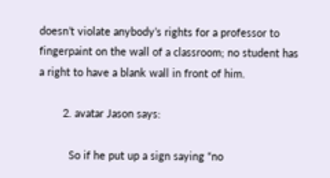doesn’t violate anybody’s rights for a professor to fingerpaint on the wall of a classroom; no student has a right to have a blank wall in front of him.

        2. avatar Jason says:

          So if he put up a sign saying “no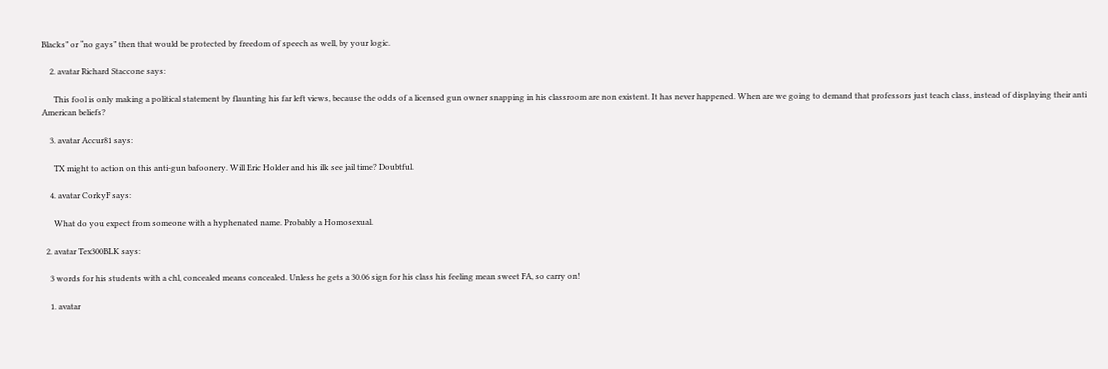Blacks” or “no gays” then that would be protected by freedom of speech as well, by your logic.

    2. avatar Richard Staccone says:

      This fool is only making a political statement by flaunting his far left views, because the odds of a licensed gun owner snapping in his classroom are non existent. It has never happened. When are we going to demand that professors just teach class, instead of displaying their anti American beliefs?

    3. avatar Accur81 says:

      TX might to action on this anti-gun bafoonery. Will Eric Holder and his ilk see jail time? Doubtful.

    4. avatar CorkyF says:

      What do you expect from someone with a hyphenated name. Probably a Homosexual.

  2. avatar Tex300BLK says:

    3 words for his students with a chl, concealed means concealed. Unless he gets a 30.06 sign for his class his feeling mean sweet FA, so carry on!

    1. avatar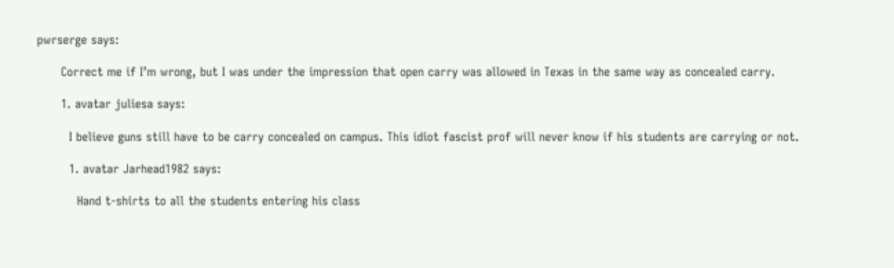pwrserge says:

      Correct me if I’m wrong, but I was under the impression that open carry was allowed in Texas in the same way as concealed carry.

      1. avatar juliesa says:

        I believe guns still have to be carry concealed on campus. This idiot fascist prof will never know if his students are carrying or not.

        1. avatar Jarhead1982 says:

          Hand t-shirts to all the students entering his class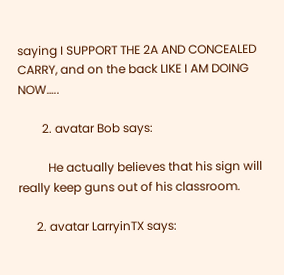saying I SUPPORT THE 2A AND CONCEALED CARRY, and on the back LIKE I AM DOING NOW…..

        2. avatar Bob says:

          He actually believes that his sign will really keep guns out of his classroom.

      2. avatar LarryinTX says: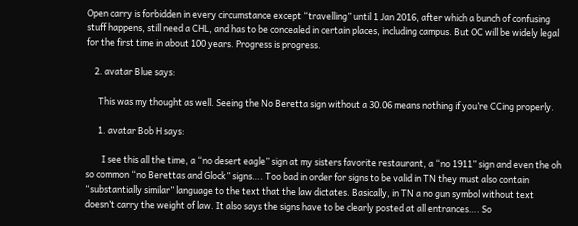Open carry is forbidden in every circumstance except “travelling” until 1 Jan 2016, after which a bunch of confusing stuff happens, still need a CHL, and has to be concealed in certain places, including campus. But OC will be widely legal for the first time in about 100 years. Progress is progress.

    2. avatar Blue says:

      This was my thought as well. Seeing the No Beretta sign without a 30.06 means nothing if you’re CCing properly.

      1. avatar Bob H says:

        I see this all the time, a “no desert eagle” sign at my sisters favorite restaurant, a “no 1911” sign and even the oh so common “no Berettas and Glock” signs…. Too bad in order for signs to be valid in TN they must also contain “substantially similar” language to the text that the law dictates. Basically, in TN a no gun symbol without text doesn’t carry the weight of law. It also says the signs have to be clearly posted at all entrances…. So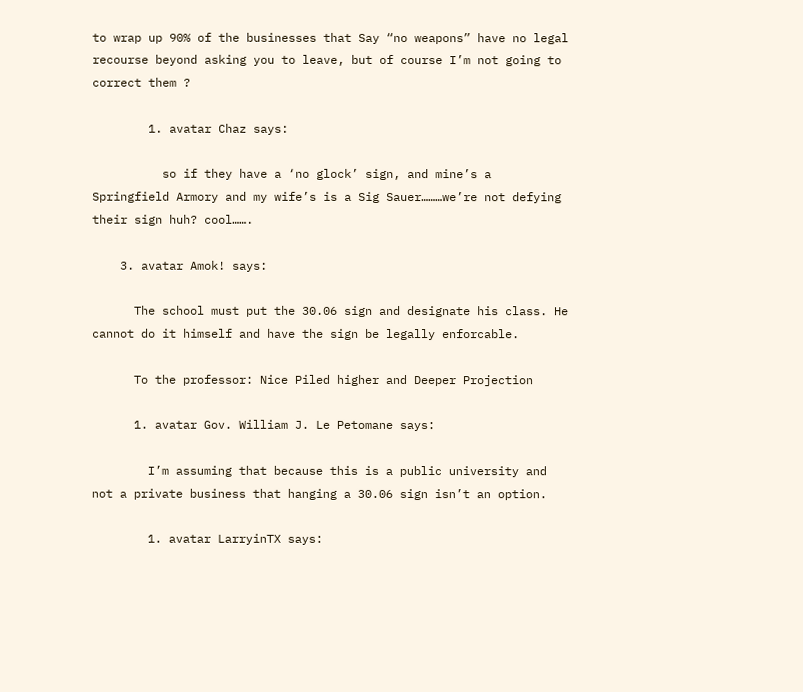to wrap up 90% of the businesses that Say “no weapons” have no legal recourse beyond asking you to leave, but of course I’m not going to correct them ?

        1. avatar Chaz says:

          so if they have a ‘no glock’ sign, and mine’s a Springfield Armory and my wife’s is a Sig Sauer………we’re not defying their sign huh? cool…….

    3. avatar Amok! says:

      The school must put the 30.06 sign and designate his class. He cannot do it himself and have the sign be legally enforcable.

      To the professor: Nice Piled higher and Deeper Projection

      1. avatar Gov. William J. Le Petomane says:

        I’m assuming that because this is a public university and not a private business that hanging a 30.06 sign isn’t an option.

        1. avatar LarryinTX says: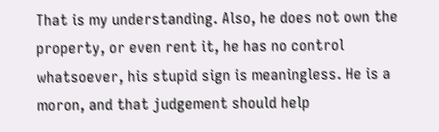That is my understanding. Also, he does not own the property, or even rent it, he has no control whatsoever, his stupid sign is meaningless. He is a moron, and that judgement should help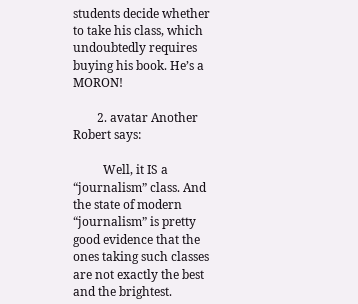students decide whether to take his class, which undoubtedly requires buying his book. He’s a MORON!

        2. avatar Another Robert says:

          Well, it IS a “journalism” class. And the state of modern “journalism” is pretty good evidence that the ones taking such classes are not exactly the best and the brightest.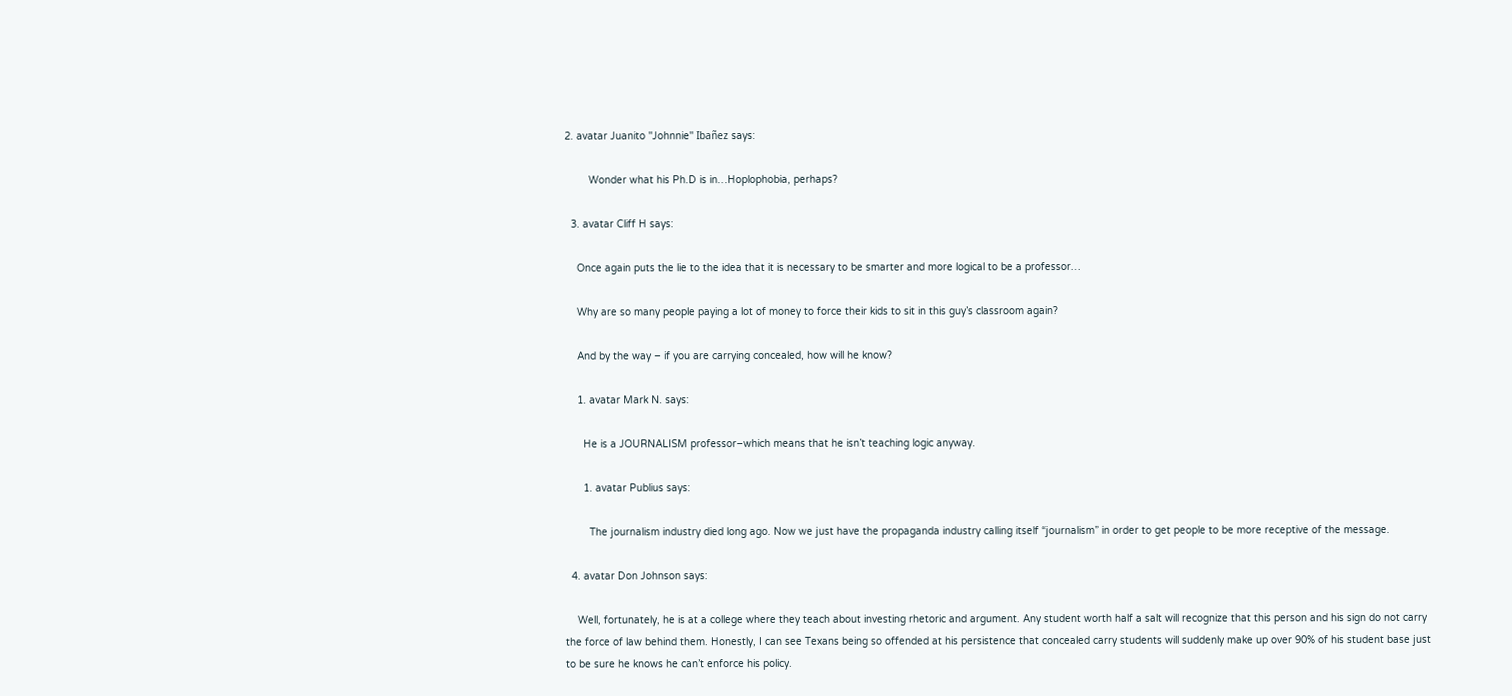2. avatar Juanito ''Johnnie'' Ibañez says:

        Wonder what his Ph.D is in…Hoplophobia, perhaps?

  3. avatar Cliff H says:

    Once again puts the lie to the idea that it is necessary to be smarter and more logical to be a professor…

    Why are so many people paying a lot of money to force their kids to sit in this guy’s classroom again?

    And by the way – if you are carrying concealed, how will he know?

    1. avatar Mark N. says:

      He is a JOURNALISM professor–which means that he isn’t teaching logic anyway.

      1. avatar Publius says:

        The journalism industry died long ago. Now we just have the propaganda industry calling itself “journalism” in order to get people to be more receptive of the message.

  4. avatar Don Johnson says:

    Well, fortunately, he is at a college where they teach about investing rhetoric and argument. Any student worth half a salt will recognize that this person and his sign do not carry the force of law behind them. Honestly, I can see Texans being so offended at his persistence that concealed carry students will suddenly make up over 90% of his student base just to be sure he knows he can’t enforce his policy.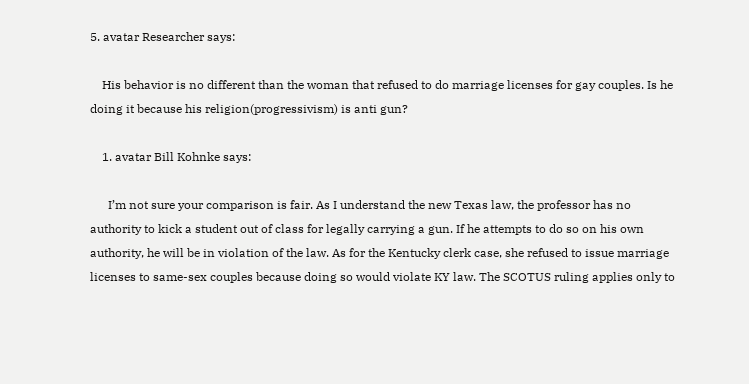5. avatar Researcher says:

    His behavior is no different than the woman that refused to do marriage licenses for gay couples. Is he doing it because his religion(progressivism) is anti gun?

    1. avatar Bill Kohnke says:

      I’m not sure your comparison is fair. As I understand the new Texas law, the professor has no authority to kick a student out of class for legally carrying a gun. If he attempts to do so on his own authority, he will be in violation of the law. As for the Kentucky clerk case, she refused to issue marriage licenses to same-sex couples because doing so would violate KY law. The SCOTUS ruling applies only to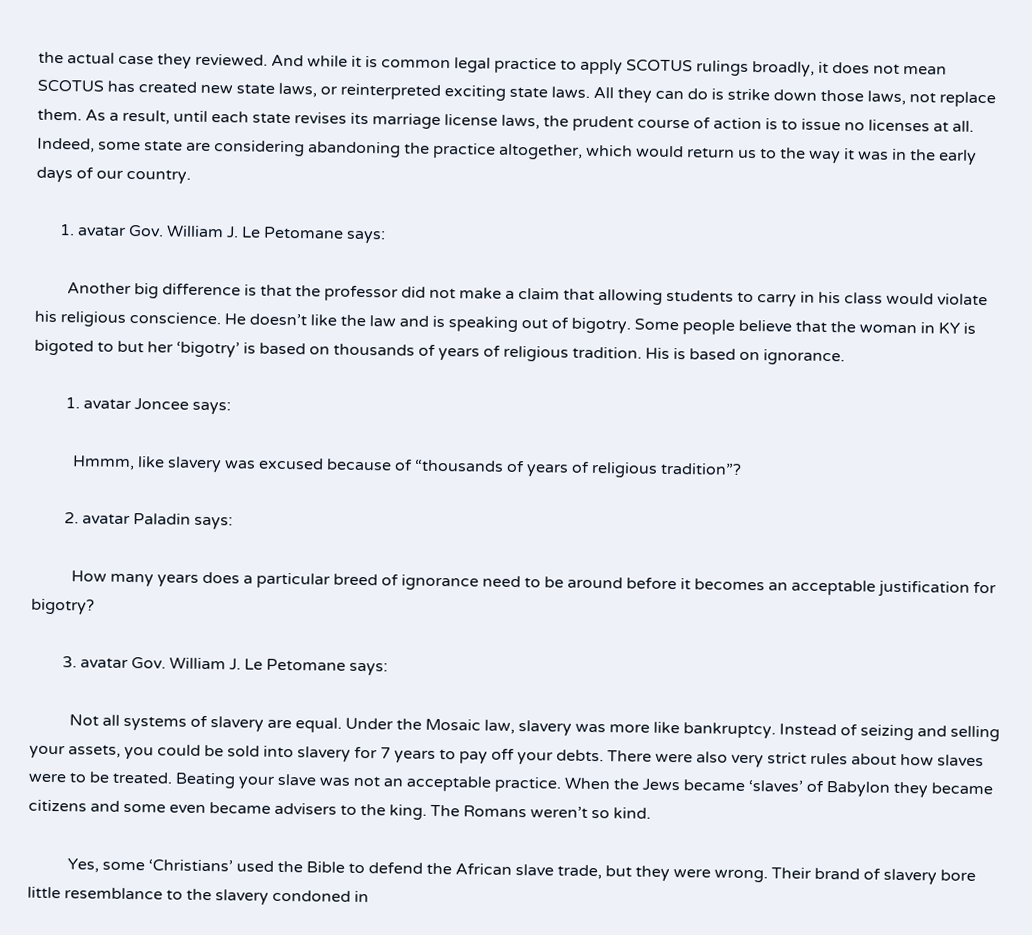the actual case they reviewed. And while it is common legal practice to apply SCOTUS rulings broadly, it does not mean SCOTUS has created new state laws, or reinterpreted exciting state laws. All they can do is strike down those laws, not replace them. As a result, until each state revises its marriage license laws, the prudent course of action is to issue no licenses at all. Indeed, some state are considering abandoning the practice altogether, which would return us to the way it was in the early days of our country.

      1. avatar Gov. William J. Le Petomane says:

        Another big difference is that the professor did not make a claim that allowing students to carry in his class would violate his religious conscience. He doesn’t like the law and is speaking out of bigotry. Some people believe that the woman in KY is bigoted to but her ‘bigotry’ is based on thousands of years of religious tradition. His is based on ignorance.

        1. avatar Joncee says:

          Hmmm, like slavery was excused because of “thousands of years of religious tradition”?

        2. avatar Paladin says:

          How many years does a particular breed of ignorance need to be around before it becomes an acceptable justification for bigotry?

        3. avatar Gov. William J. Le Petomane says:

          Not all systems of slavery are equal. Under the Mosaic law, slavery was more like bankruptcy. Instead of seizing and selling your assets, you could be sold into slavery for 7 years to pay off your debts. There were also very strict rules about how slaves were to be treated. Beating your slave was not an acceptable practice. When the Jews became ‘slaves’ of Babylon they became citizens and some even became advisers to the king. The Romans weren’t so kind.

          Yes, some ‘Christians’ used the Bible to defend the African slave trade, but they were wrong. Their brand of slavery bore little resemblance to the slavery condoned in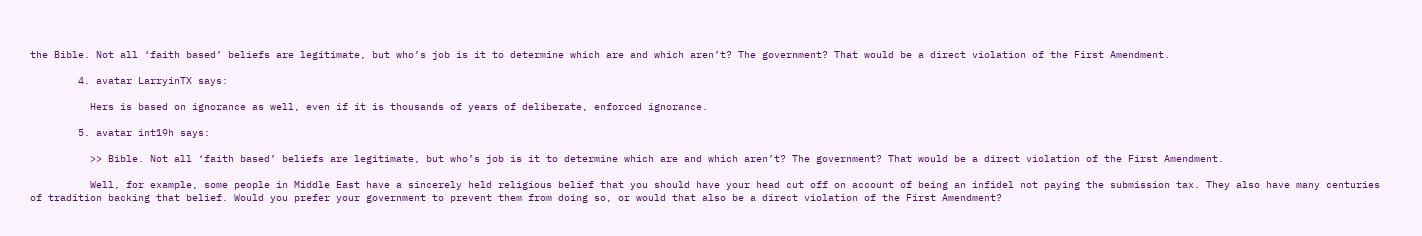the Bible. Not all ‘faith based’ beliefs are legitimate, but who’s job is it to determine which are and which aren’t? The government? That would be a direct violation of the First Amendment.

        4. avatar LarryinTX says:

          Hers is based on ignorance as well, even if it is thousands of years of deliberate, enforced ignorance.

        5. avatar int19h says:

          >> Bible. Not all ‘faith based’ beliefs are legitimate, but who’s job is it to determine which are and which aren’t? The government? That would be a direct violation of the First Amendment.

          Well, for example, some people in Middle East have a sincerely held religious belief that you should have your head cut off on account of being an infidel not paying the submission tax. They also have many centuries of tradition backing that belief. Would you prefer your government to prevent them from doing so, or would that also be a direct violation of the First Amendment?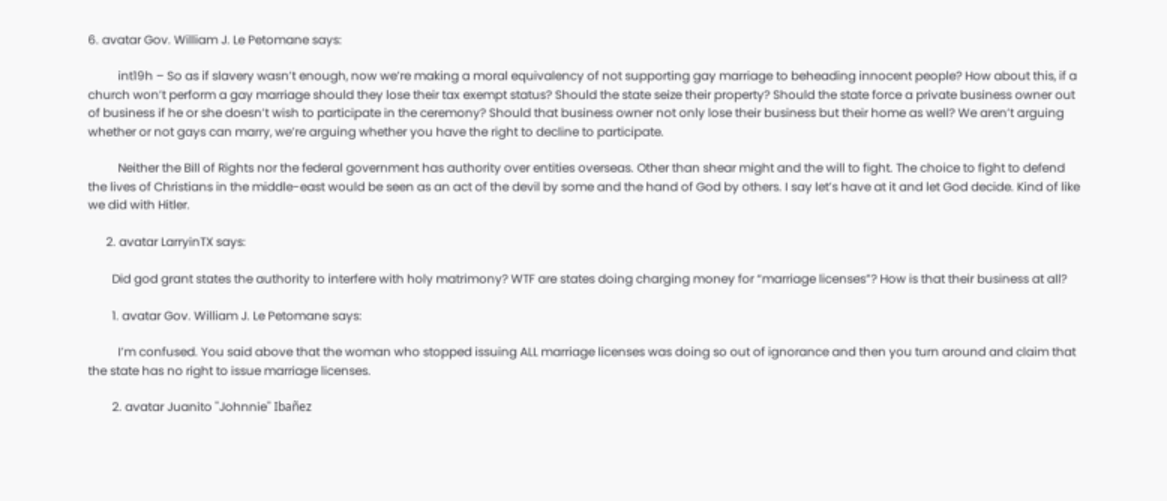6. avatar Gov. William J. Le Petomane says:

          int19h – So as if slavery wasn’t enough, now we’re making a moral equivalency of not supporting gay marriage to beheading innocent people? How about this, if a church won’t perform a gay marriage should they lose their tax exempt status? Should the state seize their property? Should the state force a private business owner out of business if he or she doesn’t wish to participate in the ceremony? Should that business owner not only lose their business but their home as well? We aren’t arguing whether or not gays can marry, we’re arguing whether you have the right to decline to participate.

          Neither the Bill of Rights nor the federal government has authority over entities overseas. Other than shear might and the will to fight. The choice to fight to defend the lives of Christians in the middle-east would be seen as an act of the devil by some and the hand of God by others. I say let’s have at it and let God decide. Kind of like we did with Hitler.

      2. avatar LarryinTX says:

        Did god grant states the authority to interfere with holy matrimony? WTF are states doing charging money for “marriage licenses”? How is that their business at all?

        1. avatar Gov. William J. Le Petomane says:

          I’m confused. You said above that the woman who stopped issuing ALL marriage licenses was doing so out of ignorance and then you turn around and claim that the state has no right to issue marriage licenses.

        2. avatar Juanito ''Johnnie'' Ibañez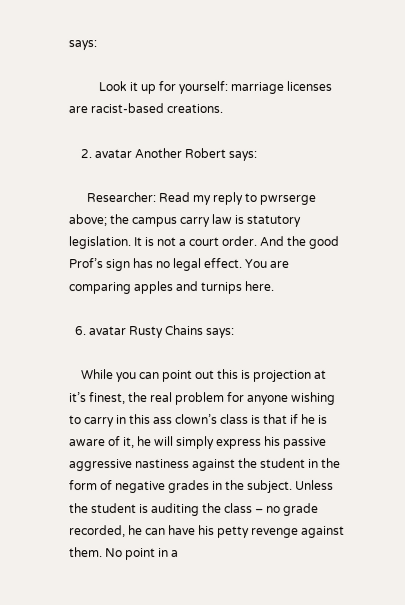says:

          Look it up for yourself: marriage licenses are racist-based creations.

    2. avatar Another Robert says:

      Researcher: Read my reply to pwrserge above; the campus carry law is statutory legislation. It is not a court order. And the good Prof’s sign has no legal effect. You are comparing apples and turnips here.

  6. avatar Rusty Chains says:

    While you can point out this is projection at it’s finest, the real problem for anyone wishing to carry in this ass clown’s class is that if he is aware of it, he will simply express his passive aggressive nastiness against the student in the form of negative grades in the subject. Unless the student is auditing the class – no grade recorded, he can have his petty revenge against them. No point in a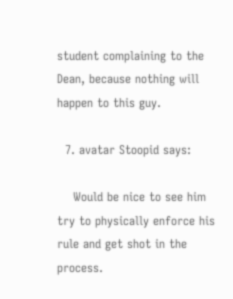student complaining to the Dean, because nothing will happen to this guy.

  7. avatar Stoopid says:

    Would be nice to see him try to physically enforce his rule and get shot in the process.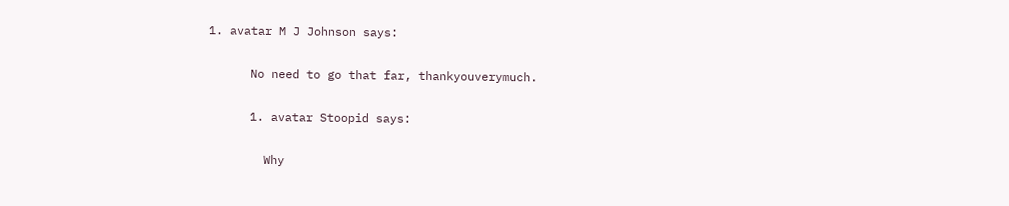1. avatar M J Johnson says:

      No need to go that far, thankyouverymuch.

      1. avatar Stoopid says:

        Why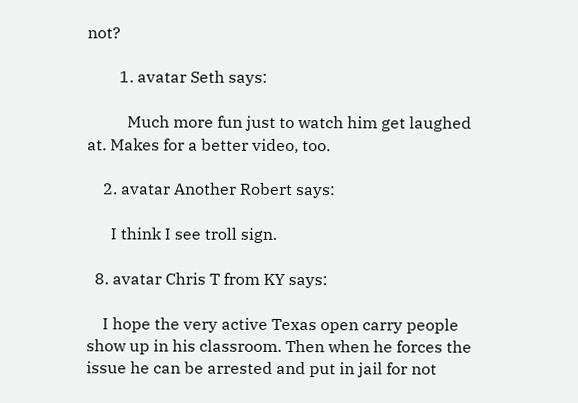not?

        1. avatar Seth says:

          Much more fun just to watch him get laughed at. Makes for a better video, too.

    2. avatar Another Robert says:

      I think I see troll sign.

  8. avatar Chris T from KY says:

    I hope the very active Texas open carry people show up in his classroom. Then when he forces the issue he can be arrested and put in jail for not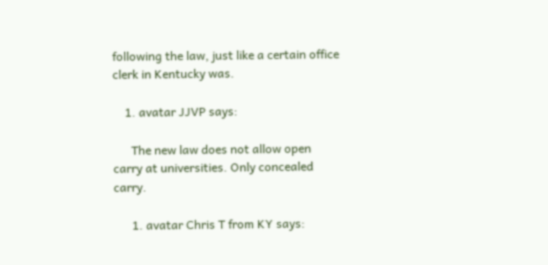following the law, just like a certain office clerk in Kentucky was.

    1. avatar JJVP says:

      The new law does not allow open carry at universities. Only concealed carry.

      1. avatar Chris T from KY says: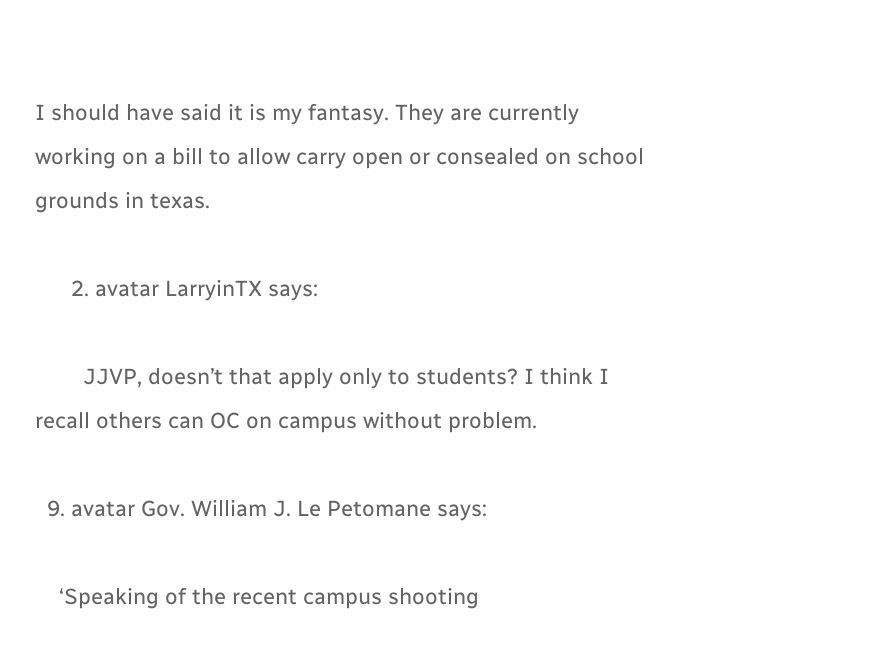I should have said it is my fantasy. They are currently working on a bill to allow carry open or consealed on school grounds in texas.

      2. avatar LarryinTX says:

        JJVP, doesn’t that apply only to students? I think I recall others can OC on campus without problem.

  9. avatar Gov. William J. Le Petomane says:

    ‘Speaking of the recent campus shooting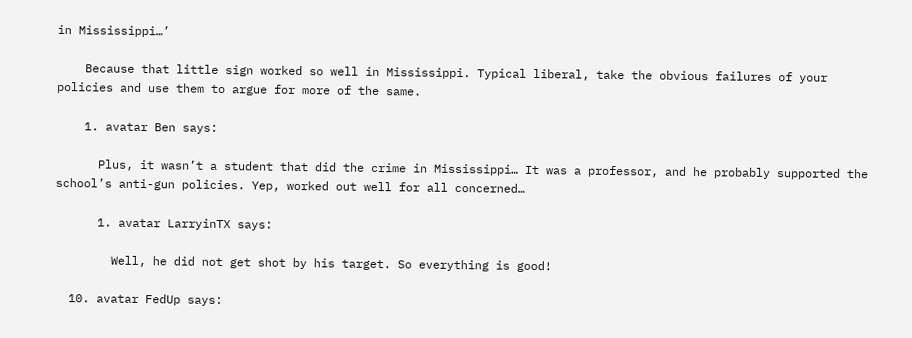in Mississippi…’

    Because that little sign worked so well in Mississippi. Typical liberal, take the obvious failures of your policies and use them to argue for more of the same.

    1. avatar Ben says:

      Plus, it wasn’t a student that did the crime in Mississippi… It was a professor, and he probably supported the school’s anti-gun policies. Yep, worked out well for all concerned…

      1. avatar LarryinTX says:

        Well, he did not get shot by his target. So everything is good!

  10. avatar FedUp says: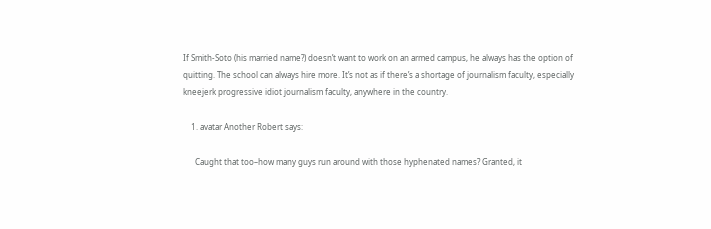If Smith-Soto (his married name?) doesn’t want to work on an armed campus, he always has the option of quitting. The school can always hire more. It’s not as if there’s a shortage of journalism faculty, especially kneejerk progressive idiot journalism faculty, anywhere in the country.

    1. avatar Another Robert says:

      Caught that too–how many guys run around with those hyphenated names? Granted, it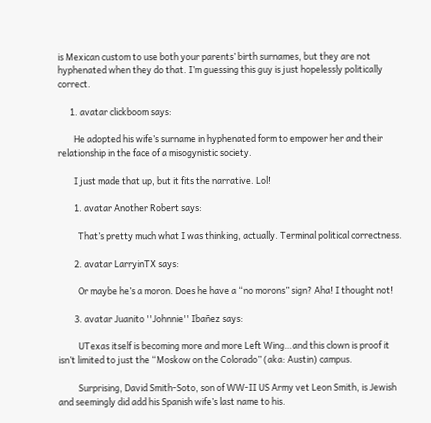is Mexican custom to use both your parents’ birth surnames, but they are not hyphenated when they do that. I’m guessing this guy is just hopelessly politically correct.

      1. avatar clickboom says:

        He adopted his wife’s surname in hyphenated form to empower her and their relationship in the face of a misogynistic society.

        I just made that up, but it fits the narrative. Lol!

        1. avatar Another Robert says:

          That’s pretty much what I was thinking, actually. Terminal political correctness.

        2. avatar LarryinTX says:

          Or maybe he’s a moron. Does he have a “no morons” sign? Aha! I thought not!

        3. avatar Juanito ''Johnnie'' Ibañez says:

          UTexas itself is becoming more and more Left Wing…and this clown is proof it isn’t limited to just the “Moskow on the Colorado” (aka: Austin) campus.

          Surprising, David Smith-Soto, son of WW-II US Army vet Leon Smith, is Jewish and seemingly did add his Spanish wife’s last name to his.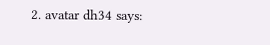2. avatar dh34 says: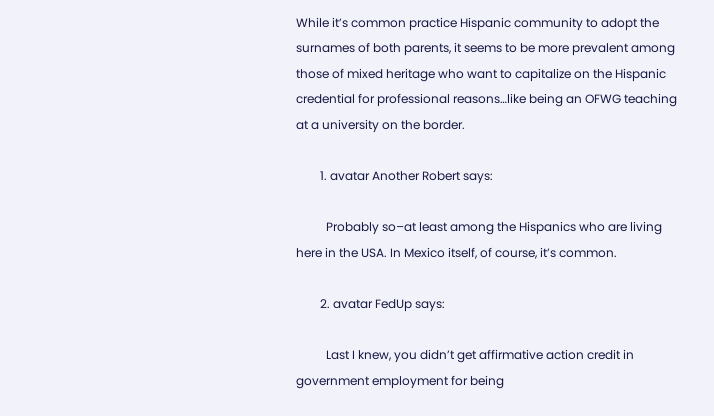While it’s common practice Hispanic community to adopt the surnames of both parents, it seems to be more prevalent among those of mixed heritage who want to capitalize on the Hispanic credential for professional reasons…like being an OFWG teaching at a university on the border.

        1. avatar Another Robert says:

          Probably so–at least among the Hispanics who are living here in the USA. In Mexico itself, of course, it’s common.

        2. avatar FedUp says:

          Last I knew, you didn’t get affirmative action credit in government employment for being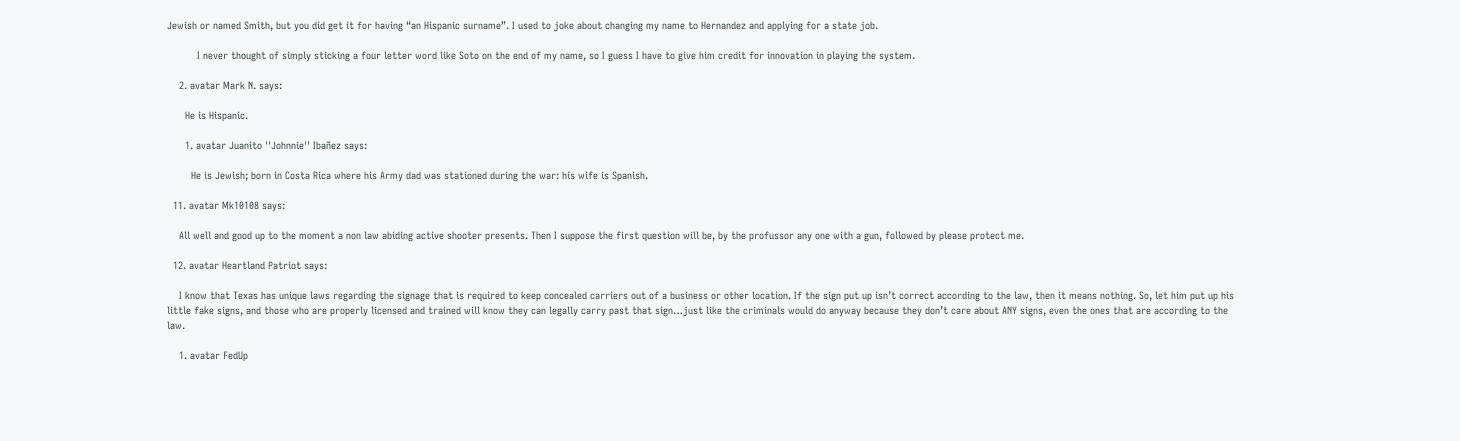Jewish or named Smith, but you did get it for having “an Hispanic surname”. I used to joke about changing my name to Hernandez and applying for a state job.

          I never thought of simply sticking a four letter word like Soto on the end of my name, so I guess I have to give him credit for innovation in playing the system.

    2. avatar Mark N. says:

      He is Hispanic.

      1. avatar Juanito ''Johnnie'' Ibañez says:

        He is Jewish; born in Costa Rica where his Army dad was stationed during the war: his wife is Spanish.

  11. avatar Mk10108 says:

    All well and good up to the moment a non law abiding active shooter presents. Then I suppose the first question will be, by the profussor any one with a gun, followed by please protect me.

  12. avatar Heartland Patriot says:

    I know that Texas has unique laws regarding the signage that is required to keep concealed carriers out of a business or other location. If the sign put up isn’t correct according to the law, then it means nothing. So, let him put up his little fake signs, and those who are properly licensed and trained will know they can legally carry past that sign…just like the criminals would do anyway because they don’t care about ANY signs, even the ones that are according to the law.

    1. avatar FedUp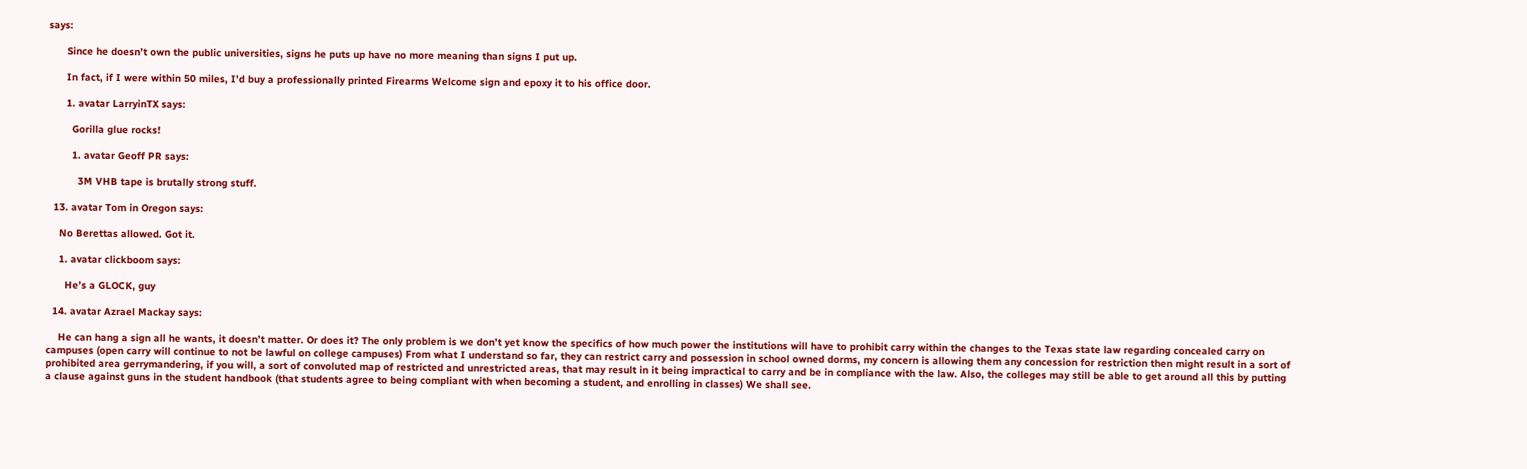says:

      Since he doesn’t own the public universities, signs he puts up have no more meaning than signs I put up.

      In fact, if I were within 50 miles, I’d buy a professionally printed Firearms Welcome sign and epoxy it to his office door.

      1. avatar LarryinTX says:

        Gorilla glue rocks!

        1. avatar Geoff PR says:

          3M VHB tape is brutally strong stuff.

  13. avatar Tom in Oregon says:

    No Berettas allowed. Got it.

    1. avatar clickboom says:

      He’s a GLOCK, guy

  14. avatar Azrael Mackay says:

    He can hang a sign all he wants, it doesn’t matter. Or does it? The only problem is we don’t yet know the specifics of how much power the institutions will have to prohibit carry within the changes to the Texas state law regarding concealed carry on campuses (open carry will continue to not be lawful on college campuses) From what I understand so far, they can restrict carry and possession in school owned dorms, my concern is allowing them any concession for restriction then might result in a sort of prohibited area gerrymandering, if you will, a sort of convoluted map of restricted and unrestricted areas, that may result in it being impractical to carry and be in compliance with the law. Also, the colleges may still be able to get around all this by putting a clause against guns in the student handbook (that students agree to being compliant with when becoming a student, and enrolling in classes) We shall see.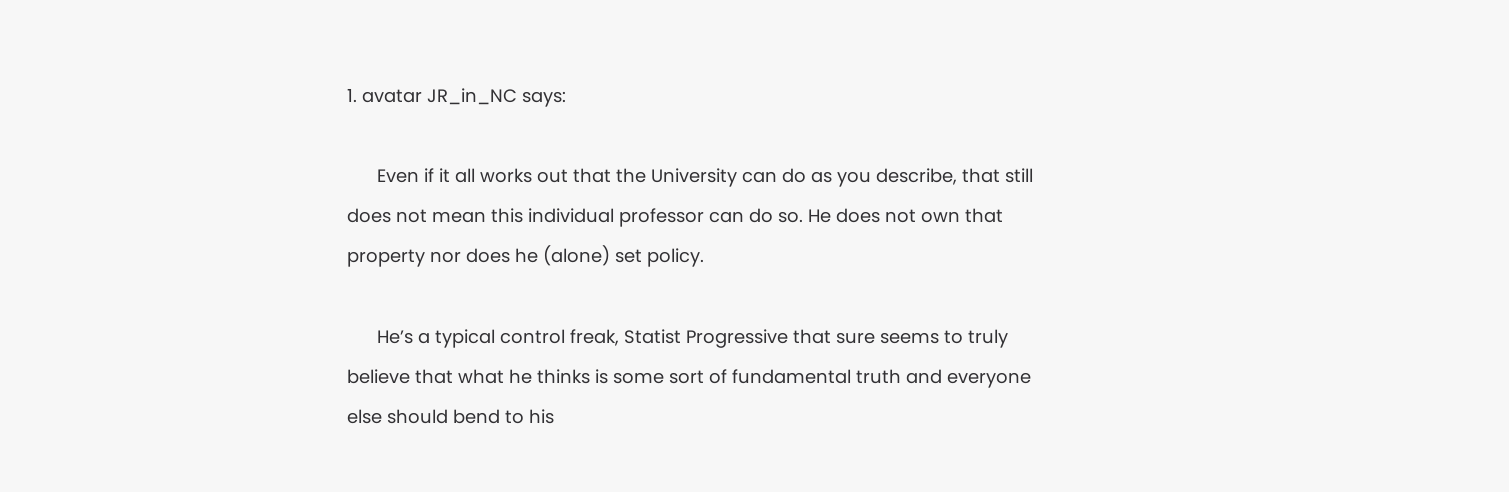1. avatar JR_in_NC says:

      Even if it all works out that the University can do as you describe, that still does not mean this individual professor can do so. He does not own that property nor does he (alone) set policy.

      He’s a typical control freak, Statist Progressive that sure seems to truly believe that what he thinks is some sort of fundamental truth and everyone else should bend to his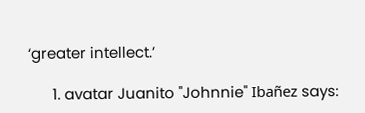‘greater intellect.’

      1. avatar Juanito ''Johnnie'' Ibañez says: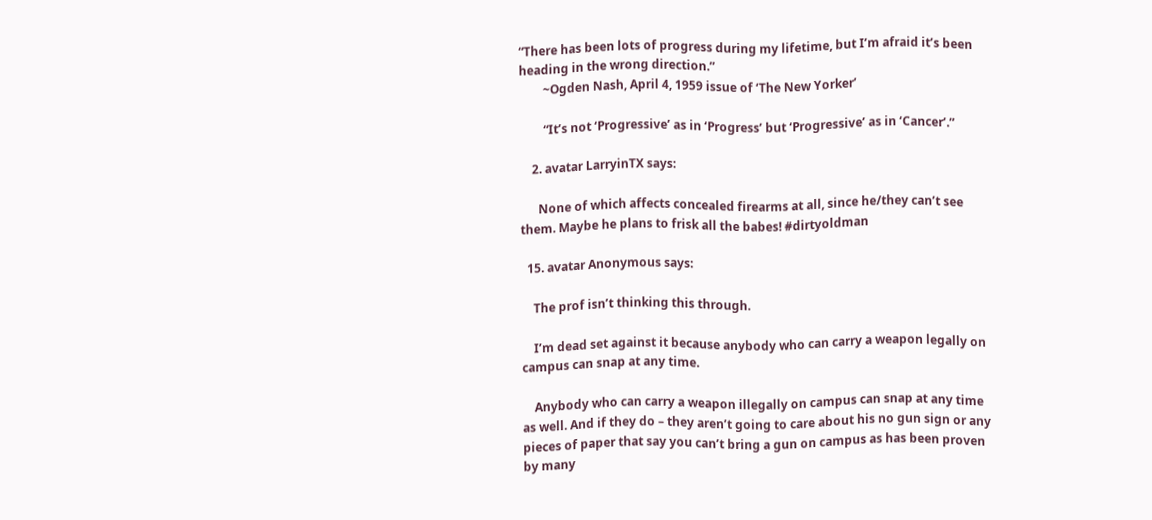“There has been lots of progress during my lifetime, but I’m afraid it’s been heading in the wrong direction.”
        ~Ogden Nash, April 4, 1959 issue of ‘The New Yorker’

        “It’s not ‘Progressive’ as in ‘Progress’ but ‘Progressive’ as in ‘Cancer’.”

    2. avatar LarryinTX says:

      None of which affects concealed firearms at all, since he/they can’t see them. Maybe he plans to frisk all the babes! #dirtyoldman

  15. avatar Anonymous says:

    The prof isn’t thinking this through.

    I’m dead set against it because anybody who can carry a weapon legally on campus can snap at any time.

    Anybody who can carry a weapon illegally on campus can snap at any time as well. And if they do – they aren’t going to care about his no gun sign or any pieces of paper that say you can’t bring a gun on campus as has been proven by many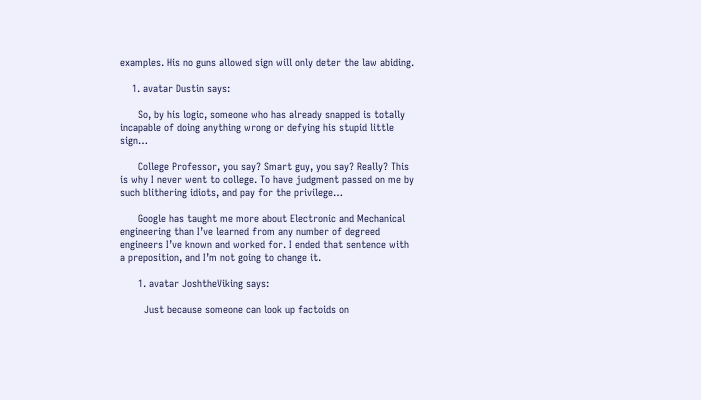examples. His no guns allowed sign will only deter the law abiding.

    1. avatar Dustin says:

      So, by his logic, someone who has already snapped is totally incapable of doing anything wrong or defying his stupid little sign…

      College Professor, you say? Smart guy, you say? Really? This is why I never went to college. To have judgment passed on me by such blithering idiots, and pay for the privilege…

      Google has taught me more about Electronic and Mechanical engineering than I’ve learned from any number of degreed engineers I’ve known and worked for. I ended that sentence with a preposition, and I’m not going to change it.

      1. avatar JoshtheViking says:

        Just because someone can look up factoids on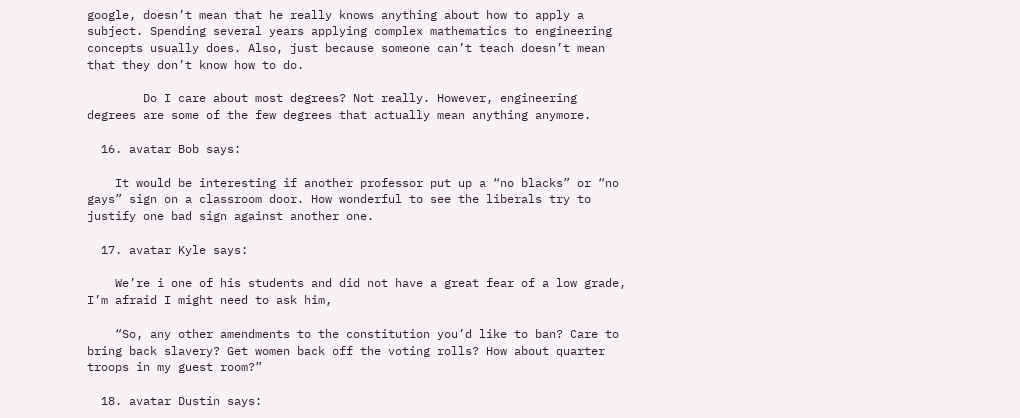google, doesn’t mean that he really knows anything about how to apply a subject. Spending several years applying complex mathematics to engineering concepts usually does. Also, just because someone can’t teach doesn’t mean that they don’t know how to do.

        Do I care about most degrees? Not really. However, engineering degrees are some of the few degrees that actually mean anything anymore.

  16. avatar Bob says:

    It would be interesting if another professor put up a “no blacks” or “no gays” sign on a classroom door. How wonderful to see the liberals try to justify one bad sign against another one.

  17. avatar Kyle says:

    We’re i one of his students and did not have a great fear of a low grade, I’m afraid I might need to ask him,

    “So, any other amendments to the constitution you’d like to ban? Care to bring back slavery? Get women back off the voting rolls? How about quarter troops in my guest room?”

  18. avatar Dustin says: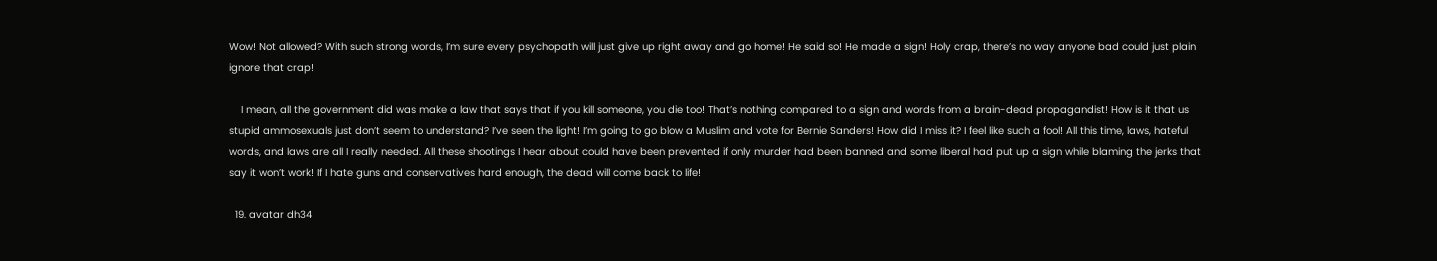Wow! Not allowed? With such strong words, I’m sure every psychopath will just give up right away and go home! He said so! He made a sign! Holy crap, there’s no way anyone bad could just plain ignore that crap!

    I mean, all the government did was make a law that says that if you kill someone, you die too! That’s nothing compared to a sign and words from a brain-dead propagandist! How is it that us stupid ammosexuals just don’t seem to understand? I’ve seen the light! I’m going to go blow a Muslim and vote for Bernie Sanders! How did I miss it? I feel like such a fool! All this time, laws, hateful words, and laws are all I really needed. All these shootings I hear about could have been prevented if only murder had been banned and some liberal had put up a sign while blaming the jerks that say it won’t work! If I hate guns and conservatives hard enough, the dead will come back to life!

  19. avatar dh34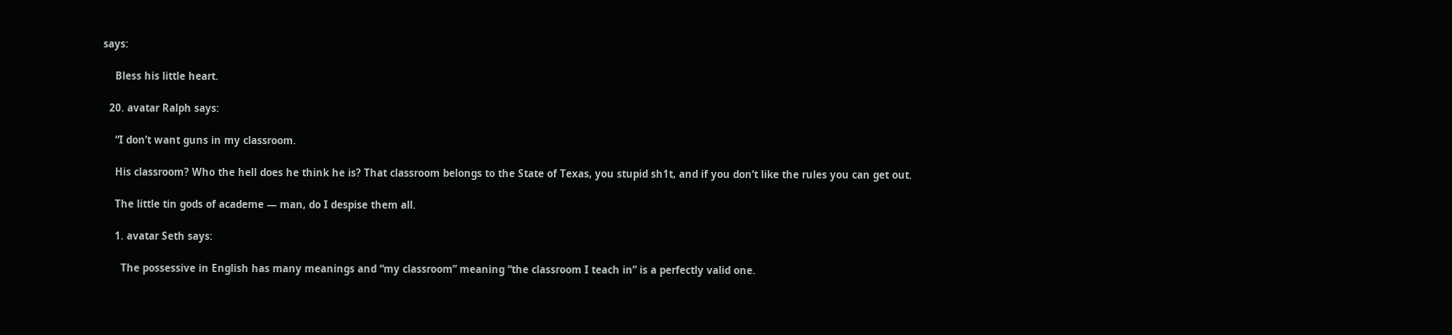says:

    Bless his little heart.

  20. avatar Ralph says:

    “I don’t want guns in my classroom.

    His classroom? Who the hell does he think he is? That classroom belongs to the State of Texas, you stupid sh1t, and if you don’t like the rules you can get out.

    The little tin gods of academe — man, do I despise them all.

    1. avatar Seth says:

      The possessive in English has many meanings and “my classroom” meaning “the classroom I teach in” is a perfectly valid one.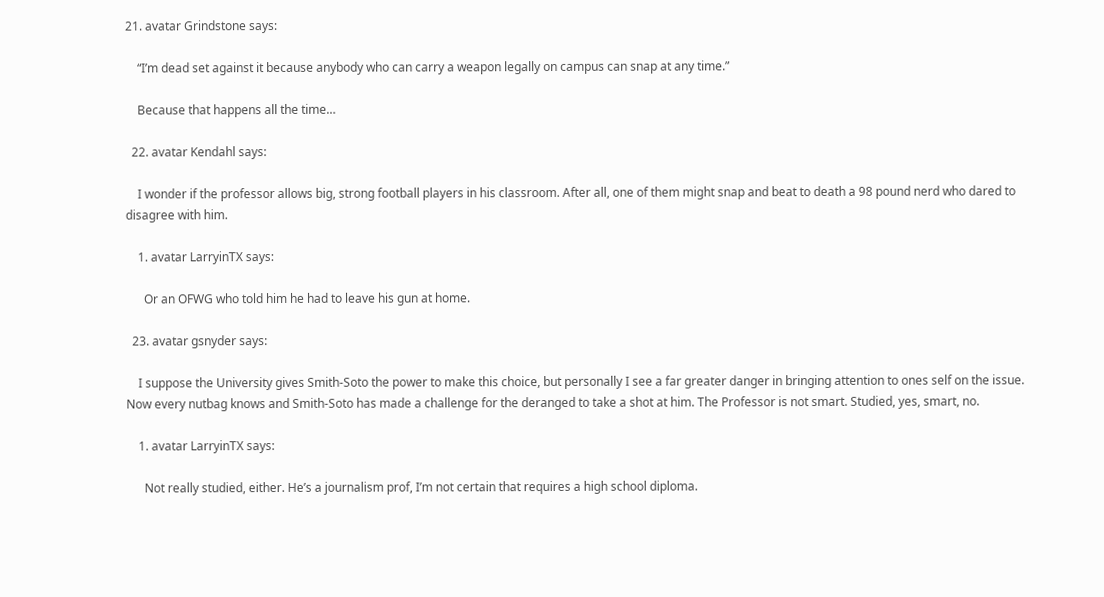21. avatar Grindstone says:

    “I’m dead set against it because anybody who can carry a weapon legally on campus can snap at any time.”

    Because that happens all the time…

  22. avatar Kendahl says:

    I wonder if the professor allows big, strong football players in his classroom. After all, one of them might snap and beat to death a 98 pound nerd who dared to disagree with him.

    1. avatar LarryinTX says:

      Or an OFWG who told him he had to leave his gun at home.

  23. avatar gsnyder says:

    I suppose the University gives Smith-Soto the power to make this choice, but personally I see a far greater danger in bringing attention to ones self on the issue. Now every nutbag knows and Smith-Soto has made a challenge for the deranged to take a shot at him. The Professor is not smart. Studied, yes, smart, no.

    1. avatar LarryinTX says:

      Not really studied, either. He’s a journalism prof, I’m not certain that requires a high school diploma.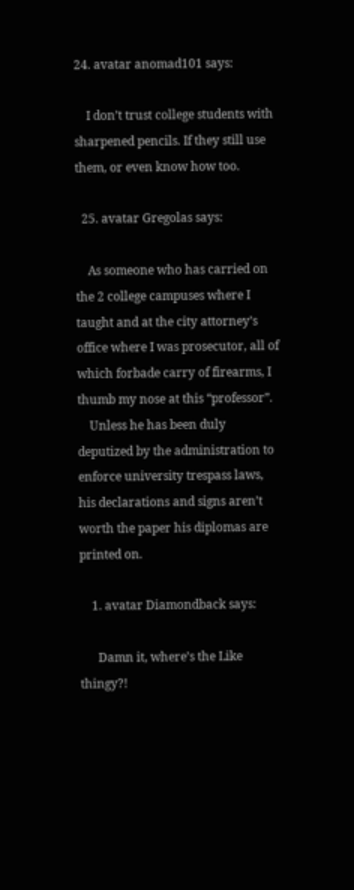24. avatar anomad101 says:

    I don’t trust college students with sharpened pencils. If they still use them, or even know how too.

  25. avatar Gregolas says:

    As someone who has carried on the 2 college campuses where I taught and at the city attorney’s office where I was prosecutor, all of which forbade carry of firearms, I thumb my nose at this “professor”.
    Unless he has been duly deputized by the administration to enforce university trespass laws, his declarations and signs aren’t worth the paper his diplomas are printed on.

    1. avatar Diamondback says:

      Damn it, where’s the Like thingy?!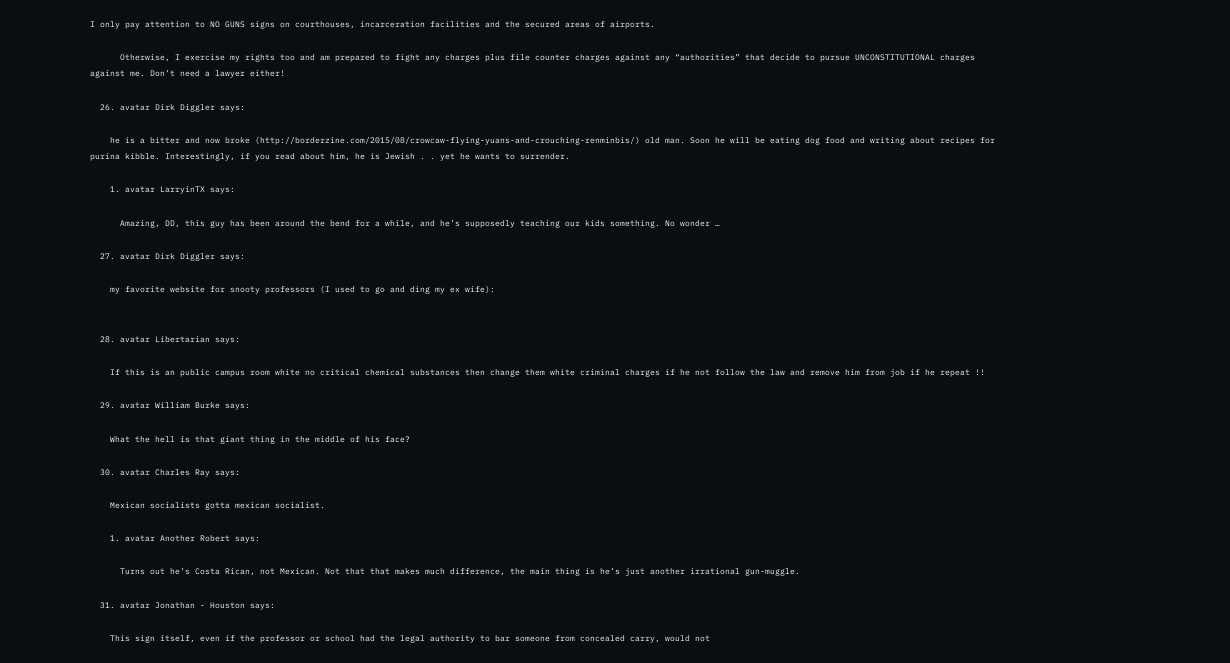I only pay attention to NO GUNS signs on courthouses, incarceration facilities and the secured areas of airports.

      Otherwise, I exercise my rights too and am prepared to fight any charges plus file counter charges against any “authorities” that decide to pursue UNCONSTITUTIONAL charges against me. Don’t need a lawyer either!

  26. avatar Dirk Diggler says:

    he is a bitter and now broke (http://borderzine.com/2015/08/crowcaw-flying-yuans-and-crouching-renminbis/) old man. Soon he will be eating dog food and writing about recipes for purina kibble. Interestingly, if you read about him, he is Jewish . . yet he wants to surrender.

    1. avatar LarryinTX says:

      Amazing, DD, this guy has been around the bend for a while, and he’s supposedly teaching our kids something. No wonder …

  27. avatar Dirk Diggler says:

    my favorite website for snooty professors (I used to go and ding my ex wife):


  28. avatar Libertarian says:

    If this is an public campus room white no critical chemical substances then change them white criminal charges if he not follow the law and remove him from job if he repeat !!

  29. avatar William Burke says:

    What the hell is that giant thing in the middle of his face?

  30. avatar Charles Ray says:

    Mexican socialists gotta mexican socialist.

    1. avatar Another Robert says:

      Turns out he’s Costa Rican, not Mexican. Not that that makes much difference, the main thing is he’s just another irrational gun-muggle.

  31. avatar Jonathan - Houston says:

    This sign itself, even if the professor or school had the legal authority to bar someone from concealed carry, would not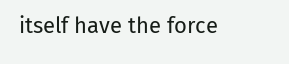itself have the force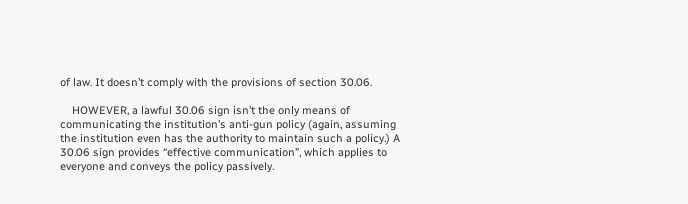of law. It doesn’t comply with the provisions of section 30.06.

    HOWEVER, a lawful 30.06 sign isn’t the only means of communicating the institution’s anti-gun policy (again, assuming the institution even has the authority to maintain such a policy.) A 30.06 sign provides “effective communication”, which applies to everyone and conveys the policy passively.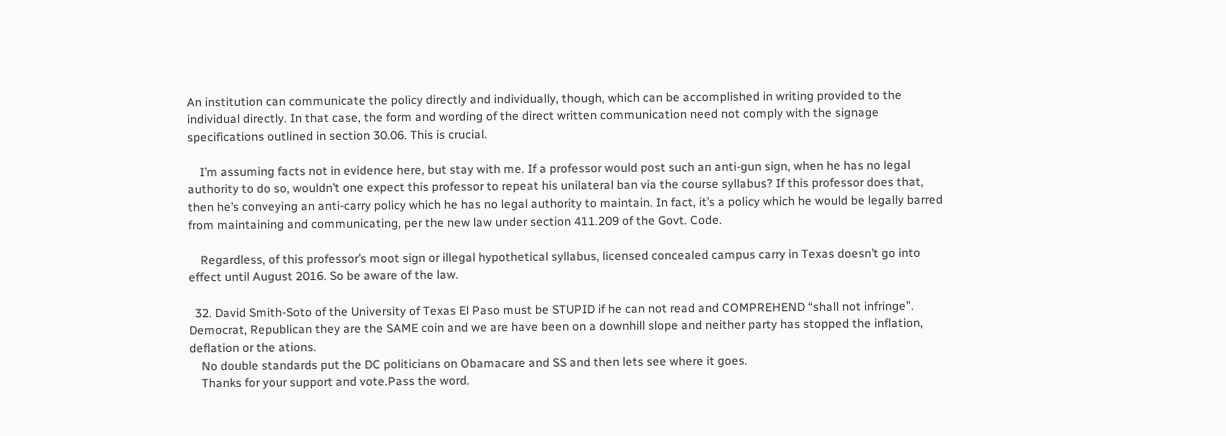An institution can communicate the policy directly and individually, though, which can be accomplished in writing provided to the individual directly. In that case, the form and wording of the direct written communication need not comply with the signage specifications outlined in section 30.06. This is crucial.

    I’m assuming facts not in evidence here, but stay with me. If a professor would post such an anti-gun sign, when he has no legal authority to do so, wouldn’t one expect this professor to repeat his unilateral ban via the course syllabus? If this professor does that, then he’s conveying an anti-carry policy which he has no legal authority to maintain. In fact, it’s a policy which he would be legally barred from maintaining and communicating, per the new law under section 411.209 of the Govt. Code.

    Regardless, of this professor’s moot sign or illegal hypothetical syllabus, licensed concealed campus carry in Texas doesn’t go into effect until August 2016. So be aware of the law.

  32. David Smith-Soto of the University of Texas El Paso must be STUPID if he can not read and COMPREHEND “shall not infringe”. Democrat, Republican they are the SAME coin and we are have been on a downhill slope and neither party has stopped the inflation, deflation or the ations.
    No double standards put the DC politicians on Obamacare and SS and then lets see where it goes.
    Thanks for your support and vote.Pass the word.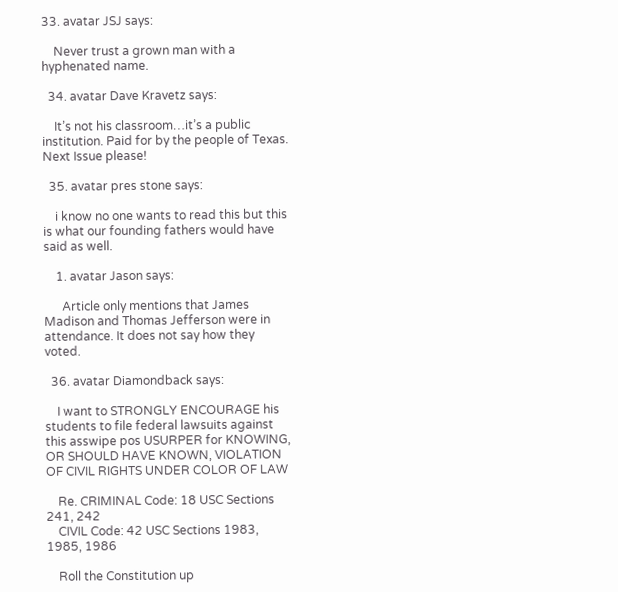33. avatar JSJ says:

    Never trust a grown man with a hyphenated name.

  34. avatar Dave Kravetz says:

    It’s not his classroom…it’s a public institution. Paid for by the people of Texas. Next Issue please!

  35. avatar pres stone says:

    i know no one wants to read this but this is what our founding fathers would have said as well.

    1. avatar Jason says:

      Article only mentions that James Madison and Thomas Jefferson were in attendance. It does not say how they voted.

  36. avatar Diamondback says:

    I want to STRONGLY ENCOURAGE his students to file federal lawsuits against this asswipe pos USURPER for KNOWING, OR SHOULD HAVE KNOWN, VIOLATION OF CIVIL RIGHTS UNDER COLOR OF LAW

    Re. CRIMINAL Code: 18 USC Sections 241, 242
    CIVIL Code: 42 USC Sections 1983, 1985, 1986

    Roll the Constitution up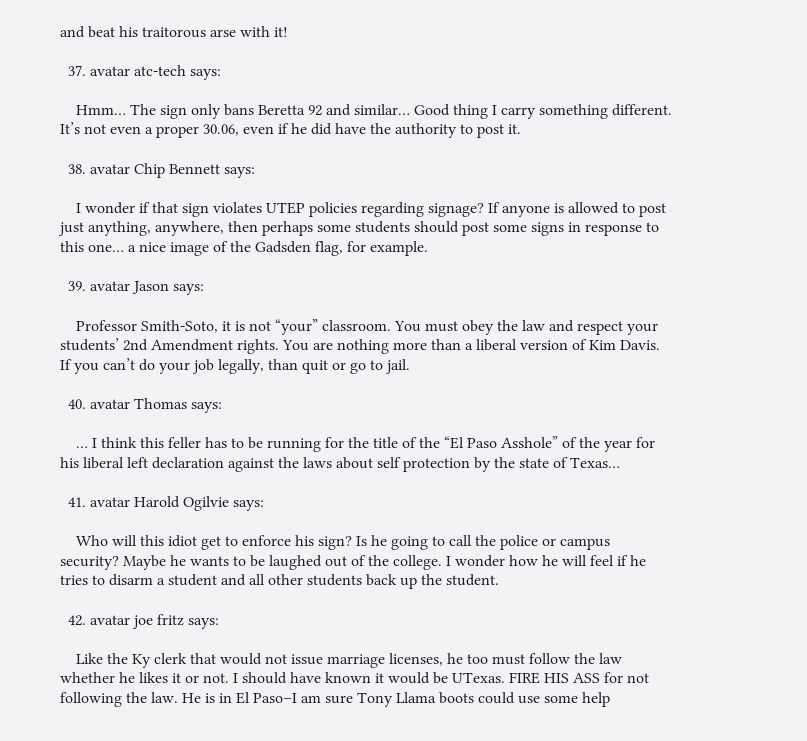and beat his traitorous arse with it!

  37. avatar atc-tech says:

    Hmm… The sign only bans Beretta 92 and similar… Good thing I carry something different. It’s not even a proper 30.06, even if he did have the authority to post it.

  38. avatar Chip Bennett says:

    I wonder if that sign violates UTEP policies regarding signage? If anyone is allowed to post just anything, anywhere, then perhaps some students should post some signs in response to this one… a nice image of the Gadsden flag, for example.

  39. avatar Jason says:

    Professor Smith-Soto, it is not “your” classroom. You must obey the law and respect your students’ 2nd Amendment rights. You are nothing more than a liberal version of Kim Davis. If you can’t do your job legally, than quit or go to jail.

  40. avatar Thomas says:

    … I think this feller has to be running for the title of the “El Paso Asshole” of the year for his liberal left declaration against the laws about self protection by the state of Texas…

  41. avatar Harold Ogilvie says:

    Who will this idiot get to enforce his sign? Is he going to call the police or campus security? Maybe he wants to be laughed out of the college. I wonder how he will feel if he tries to disarm a student and all other students back up the student.

  42. avatar joe fritz says:

    Like the Ky clerk that would not issue marriage licenses, he too must follow the law whether he likes it or not. I should have known it would be UTexas. FIRE HIS ASS for not following the law. He is in El Paso–I am sure Tony Llama boots could use some help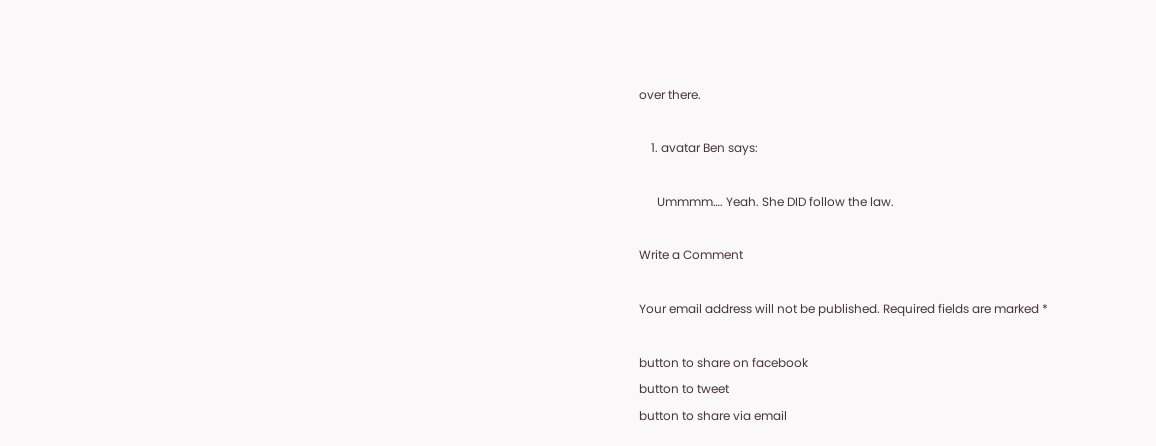over there.

    1. avatar Ben says:

      Ummmm…. Yeah. She DID follow the law.

Write a Comment

Your email address will not be published. Required fields are marked *

button to share on facebook
button to tweet
button to share via email